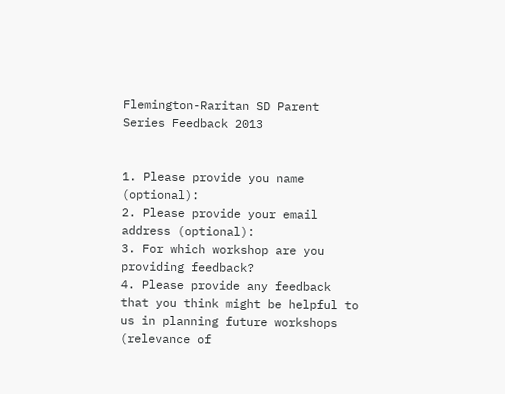Flemington-Raritan SD Parent Series Feedback 2013


1. Please provide you name (optional):
2. Please provide your email address (optional):
3. For which workshop are you providing feedback?
4. Please provide any feedback that you think might be helpful to us in planning future workshops (relevance of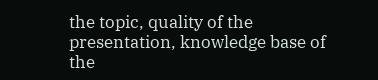the topic, quality of the presentation, knowledge base of the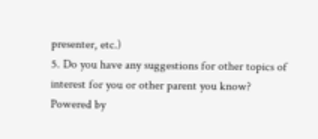presenter, etc.)
5. Do you have any suggestions for other topics of interest for you or other parent you know?
Powered by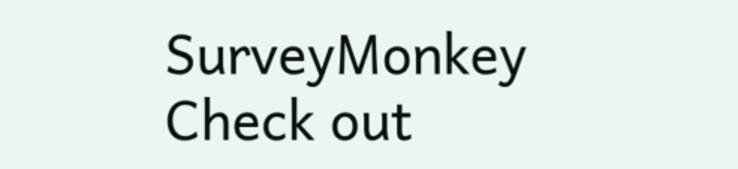SurveyMonkey
Check out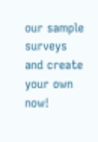our sample surveys and create your own now!